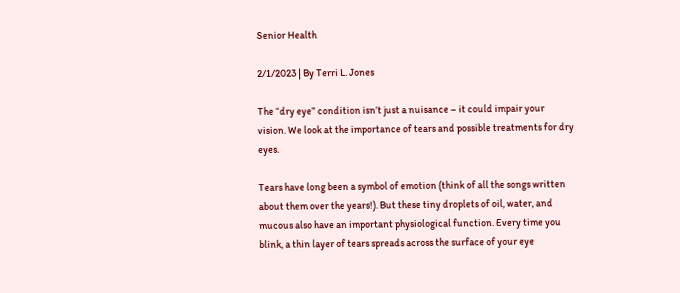Senior Health

2/1/2023 | By Terri L. Jones

The “dry eye” condition isn’t just a nuisance – it could impair your vision. We look at the importance of tears and possible treatments for dry eyes.

Tears have long been a symbol of emotion (think of all the songs written about them over the years!). But these tiny droplets of oil, water, and mucous also have an important physiological function. Every time you blink, a thin layer of tears spreads across the surface of your eye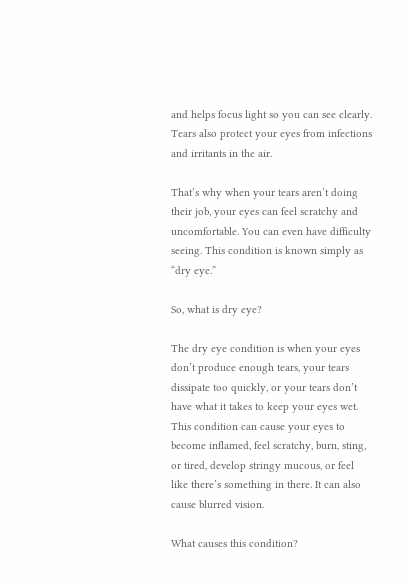and helps focus light so you can see clearly. Tears also protect your eyes from infections and irritants in the air.

That’s why when your tears aren’t doing their job, your eyes can feel scratchy and uncomfortable. You can even have difficulty seeing. This condition is known simply as “dry eye.”

So, what is dry eye?

The dry eye condition is when your eyes don’t produce enough tears, your tears dissipate too quickly, or your tears don’t have what it takes to keep your eyes wet. This condition can cause your eyes to become inflamed, feel scratchy, burn, sting, or tired, develop stringy mucous, or feel like there’s something in there. It can also cause blurred vision.

What causes this condition?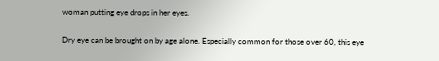woman putting eye drops in her eyes.

Dry eye can be brought on by age alone. Especially common for those over 60, this eye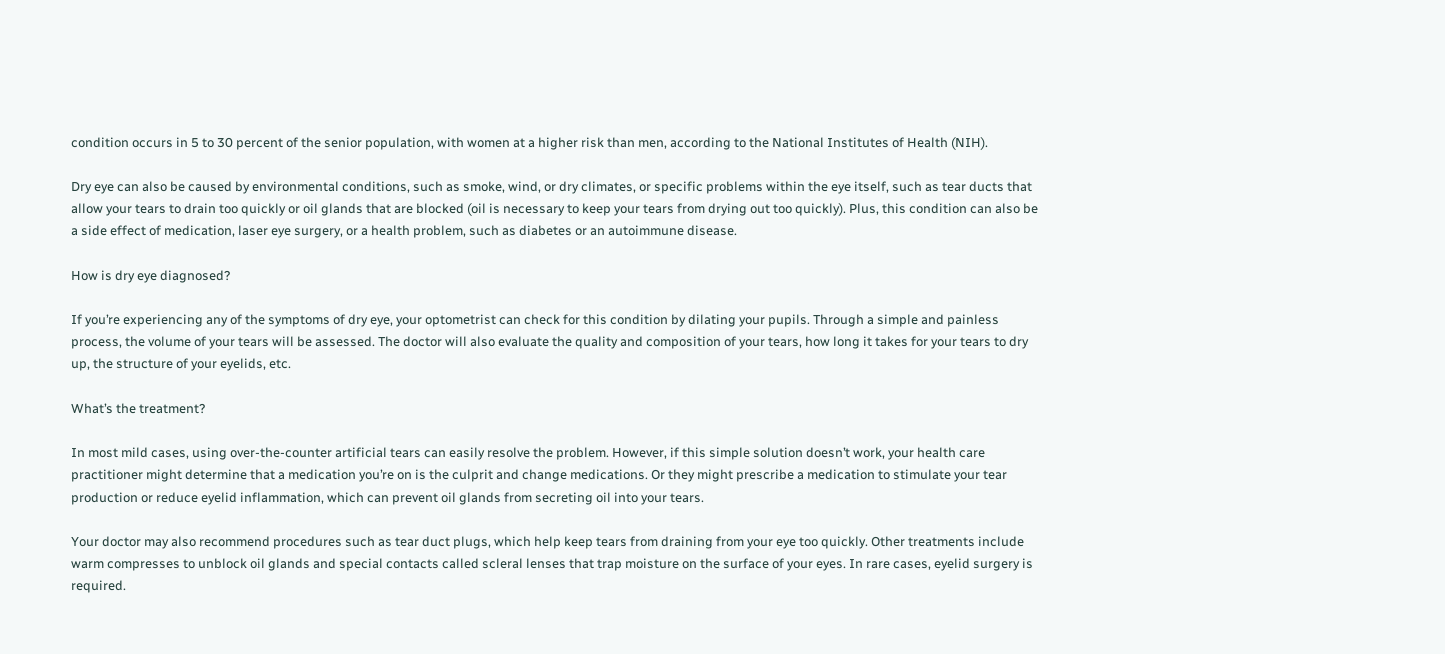condition occurs in 5 to 30 percent of the senior population, with women at a higher risk than men, according to the National Institutes of Health (NIH).

Dry eye can also be caused by environmental conditions, such as smoke, wind, or dry climates, or specific problems within the eye itself, such as tear ducts that allow your tears to drain too quickly or oil glands that are blocked (oil is necessary to keep your tears from drying out too quickly). Plus, this condition can also be a side effect of medication, laser eye surgery, or a health problem, such as diabetes or an autoimmune disease.

How is dry eye diagnosed?

If you’re experiencing any of the symptoms of dry eye, your optometrist can check for this condition by dilating your pupils. Through a simple and painless process, the volume of your tears will be assessed. The doctor will also evaluate the quality and composition of your tears, how long it takes for your tears to dry up, the structure of your eyelids, etc.

What’s the treatment?

In most mild cases, using over-the-counter artificial tears can easily resolve the problem. However, if this simple solution doesn’t work, your health care practitioner might determine that a medication you’re on is the culprit and change medications. Or they might prescribe a medication to stimulate your tear production or reduce eyelid inflammation, which can prevent oil glands from secreting oil into your tears.

Your doctor may also recommend procedures such as tear duct plugs, which help keep tears from draining from your eye too quickly. Other treatments include warm compresses to unblock oil glands and special contacts called scleral lenses that trap moisture on the surface of your eyes. In rare cases, eyelid surgery is required.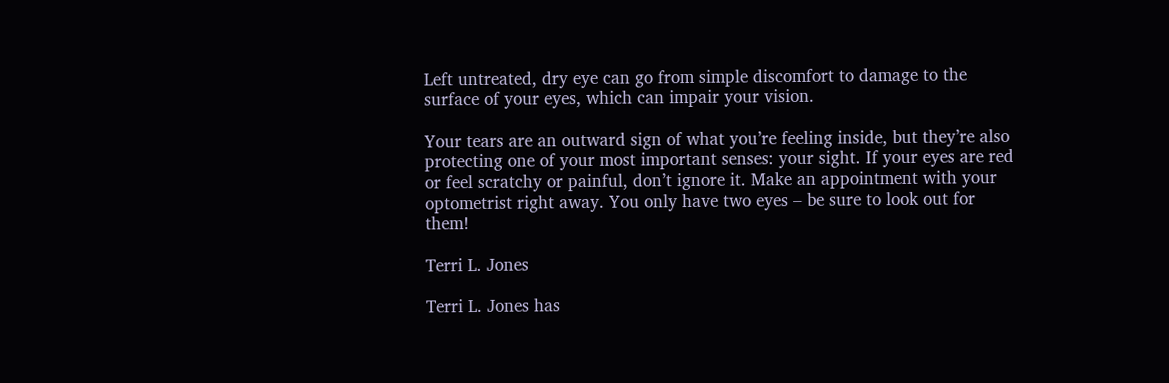Left untreated, dry eye can go from simple discomfort to damage to the surface of your eyes, which can impair your vision.

Your tears are an outward sign of what you’re feeling inside, but they’re also protecting one of your most important senses: your sight. If your eyes are red or feel scratchy or painful, don’t ignore it. Make an appointment with your optometrist right away. You only have two eyes – be sure to look out for them!

Terri L. Jones

Terri L. Jones has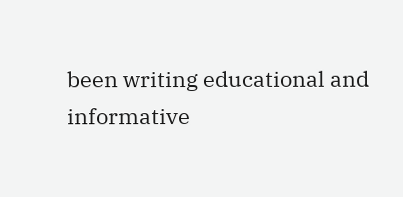been writing educational and informative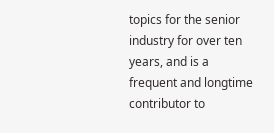topics for the senior industry for over ten years, and is a frequent and longtime contributor to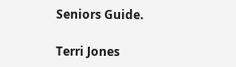Seniors Guide.

Terri Jones